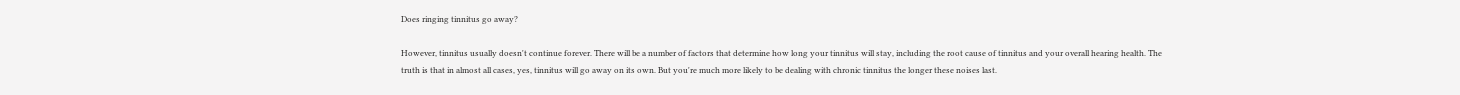Does ringing tinnitus go away?

However, tinnitus usually doesn't continue forever. There will be a number of factors that determine how long your tinnitus will stay, including the root cause of tinnitus and your overall hearing health. The truth is that in almost all cases, yes, tinnitus will go away on its own. But you're much more likely to be dealing with chronic tinnitus the longer these noises last.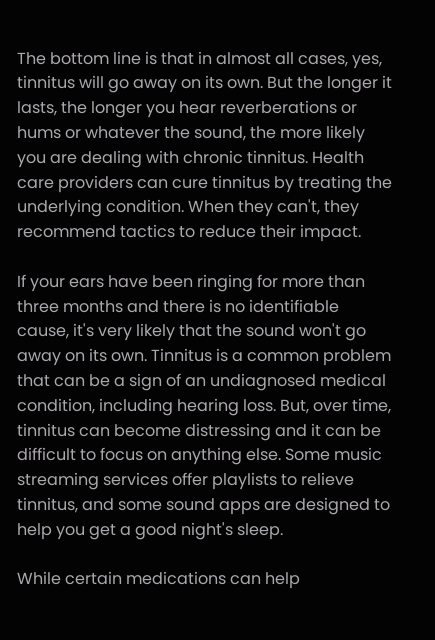The bottom line is that in almost all cases, yes, tinnitus will go away on its own. But the longer it lasts, the longer you hear reverberations or hums or whatever the sound, the more likely you are dealing with chronic tinnitus. Health care providers can cure tinnitus by treating the underlying condition. When they can't, they recommend tactics to reduce their impact.

If your ears have been ringing for more than three months and there is no identifiable cause, it's very likely that the sound won't go away on its own. Tinnitus is a common problem that can be a sign of an undiagnosed medical condition, including hearing loss. But, over time, tinnitus can become distressing and it can be difficult to focus on anything else. Some music streaming services offer playlists to relieve tinnitus, and some sound apps are designed to help you get a good night's sleep.

While certain medications can help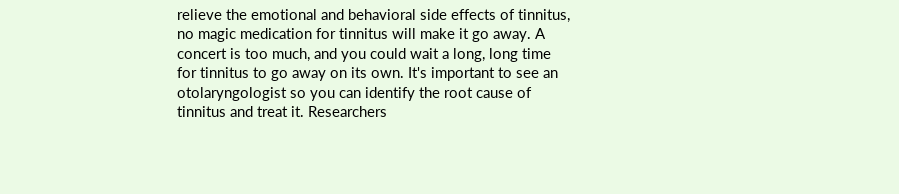relieve the emotional and behavioral side effects of tinnitus, no magic medication for tinnitus will make it go away. A concert is too much, and you could wait a long, long time for tinnitus to go away on its own. It's important to see an otolaryngologist so you can identify the root cause of tinnitus and treat it. Researchers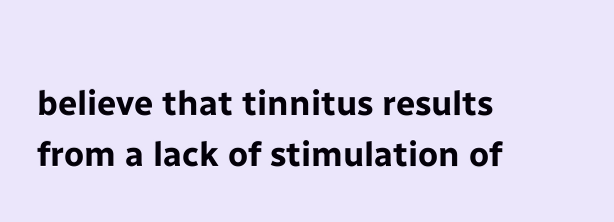believe that tinnitus results from a lack of stimulation of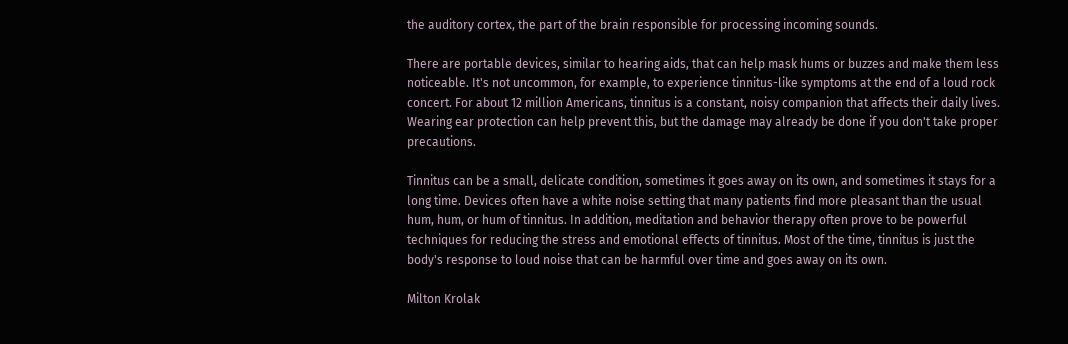the auditory cortex, the part of the brain responsible for processing incoming sounds.

There are portable devices, similar to hearing aids, that can help mask hums or buzzes and make them less noticeable. It's not uncommon, for example, to experience tinnitus-like symptoms at the end of a loud rock concert. For about 12 million Americans, tinnitus is a constant, noisy companion that affects their daily lives. Wearing ear protection can help prevent this, but the damage may already be done if you don't take proper precautions.

Tinnitus can be a small, delicate condition, sometimes it goes away on its own, and sometimes it stays for a long time. Devices often have a white noise setting that many patients find more pleasant than the usual hum, hum, or hum of tinnitus. In addition, meditation and behavior therapy often prove to be powerful techniques for reducing the stress and emotional effects of tinnitus. Most of the time, tinnitus is just the body's response to loud noise that can be harmful over time and goes away on its own.

Milton Krolak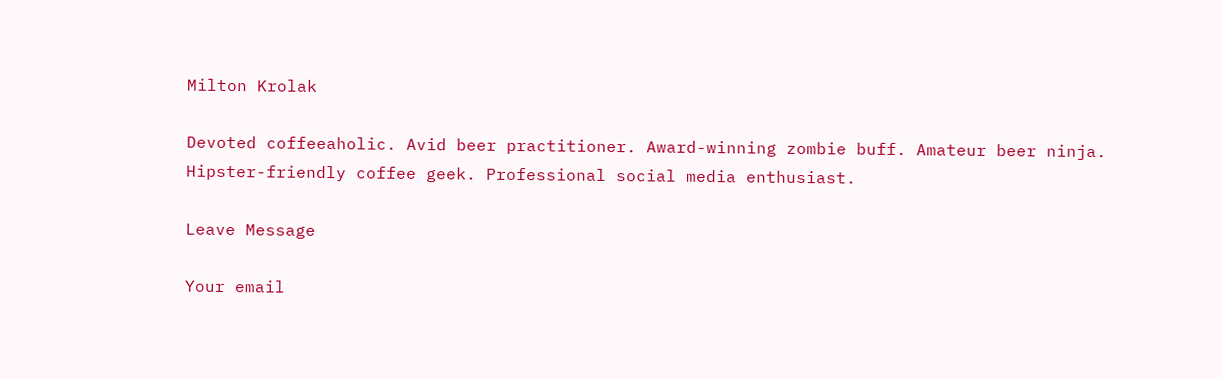Milton Krolak

Devoted coffeeaholic. Avid beer practitioner. Award-winning zombie buff. Amateur beer ninja. Hipster-friendly coffee geek. Professional social media enthusiast.

Leave Message

Your email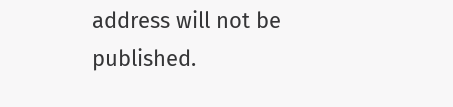address will not be published.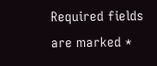Required fields are marked *